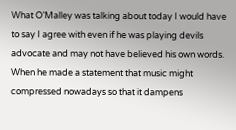What O’Malley was talking about today I would have to say I agree with even if he was playing devils advocate and may not have believed his own words. When he made a statement that music might compressed nowadays so that it dampens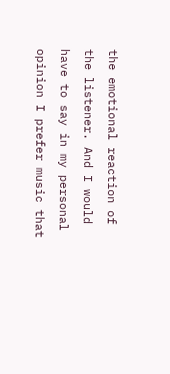the emotional reaction of the listener. And I would have to say in my personal opinion I prefer music that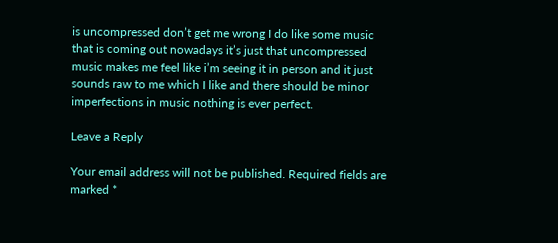is uncompressed don’t get me wrong I do like some music that is coming out nowadays it’s just that uncompressed music makes me feel like i’m seeing it in person and it just sounds raw to me which I like and there should be minor imperfections in music nothing is ever perfect.

Leave a Reply

Your email address will not be published. Required fields are marked *